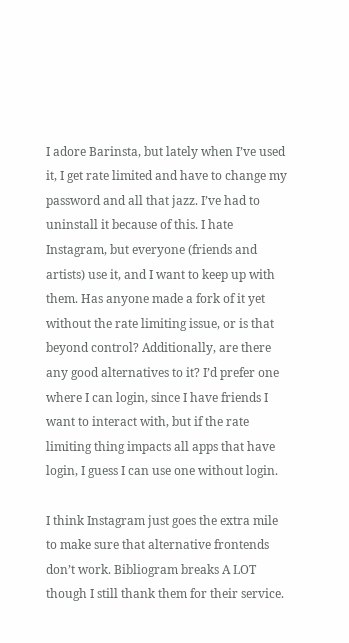I adore Barinsta, but lately when I’ve used it, I get rate limited and have to change my password and all that jazz. I’ve had to uninstall it because of this. I hate Instagram, but everyone (friends and artists) use it, and I want to keep up with them. Has anyone made a fork of it yet without the rate limiting issue, or is that beyond control? Additionally, are there any good alternatives to it? I’d prefer one where I can login, since I have friends I want to interact with, but if the rate limiting thing impacts all apps that have login, I guess I can use one without login.

I think Instagram just goes the extra mile to make sure that alternative frontends don’t work. Bibliogram breaks A LOT though I still thank them for their service.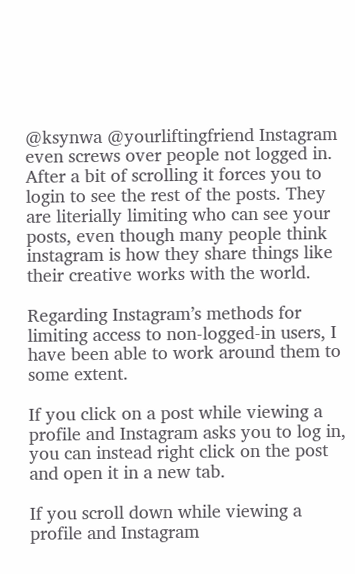@ksynwa @yourliftingfriend Instagram even screws over people not logged in. After a bit of scrolling it forces you to login to see the rest of the posts. They are literially limiting who can see your posts, even though many people think instagram is how they share things like their creative works with the world.

Regarding Instagram’s methods for limiting access to non-logged-in users, I have been able to work around them to some extent.

If you click on a post while viewing a profile and Instagram asks you to log in, you can instead right click on the post and open it in a new tab.

If you scroll down while viewing a profile and Instagram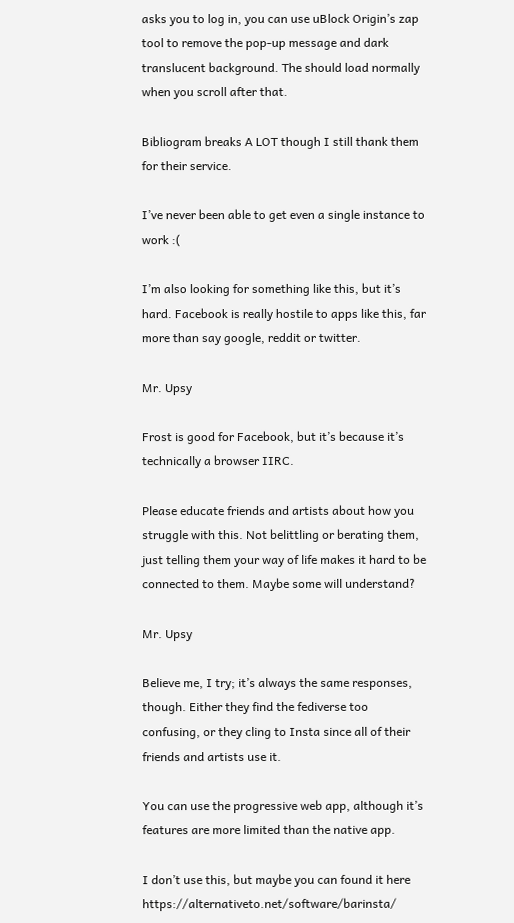asks you to log in, you can use uBlock Origin’s zap tool to remove the pop-up message and dark translucent background. The should load normally when you scroll after that.

Bibliogram breaks A LOT though I still thank them for their service.

I’ve never been able to get even a single instance to work :(

I’m also looking for something like this, but it’s hard. Facebook is really hostile to apps like this, far more than say google, reddit or twitter.

Mr. Upsy

Frost is good for Facebook, but it’s because it’s technically a browser IIRC.

Please educate friends and artists about how you struggle with this. Not belittling or berating them, just telling them your way of life makes it hard to be connected to them. Maybe some will understand?

Mr. Upsy

Believe me, I try; it’s always the same responses, though. Either they find the fediverse too confusing, or they cling to Insta since all of their friends and artists use it.

You can use the progressive web app, although it’s features are more limited than the native app.

I don’t use this, but maybe you can found it here https://alternativeto.net/software/barinsta/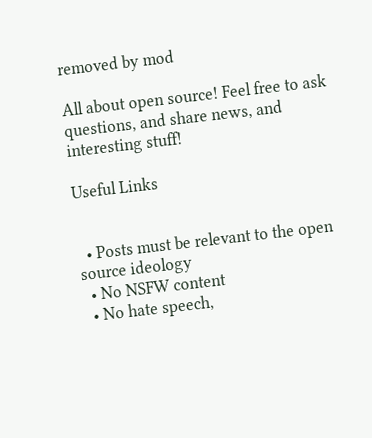removed by mod

All about open source! Feel free to ask questions, and share news, and interesting stuff!

Useful Links


  • Posts must be relevant to the open source ideology
  • No NSFW content
  • No hate speech,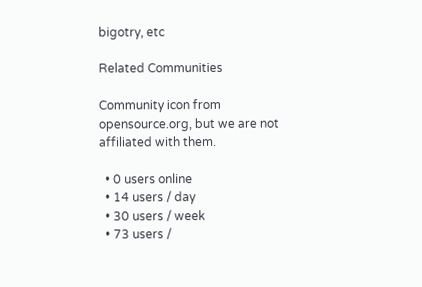bigotry, etc

Related Communities

Community icon from opensource.org, but we are not affiliated with them.

  • 0 users online
  • 14 users / day
  • 30 users / week
  • 73 users /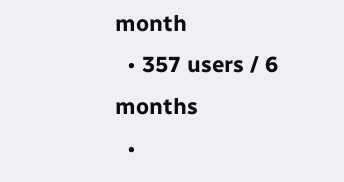month
  • 357 users / 6 months
  •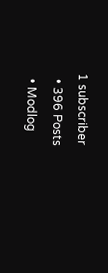1 subscriber
  • 396 Posts
  • Modlog